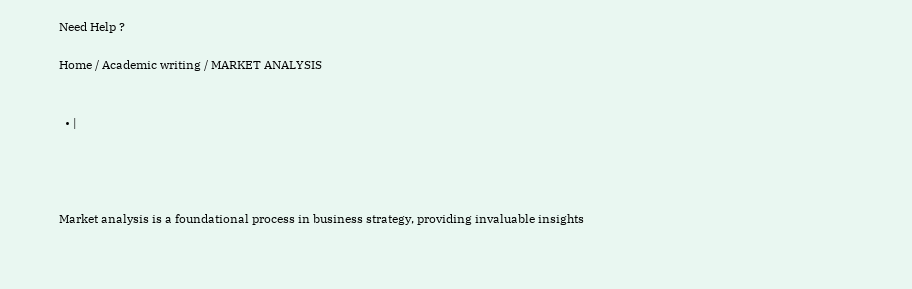Need Help ?

Home / Academic writing / MARKET ANALYSIS


  • |




Market analysis is a foundational process in business strategy, providing invaluable insights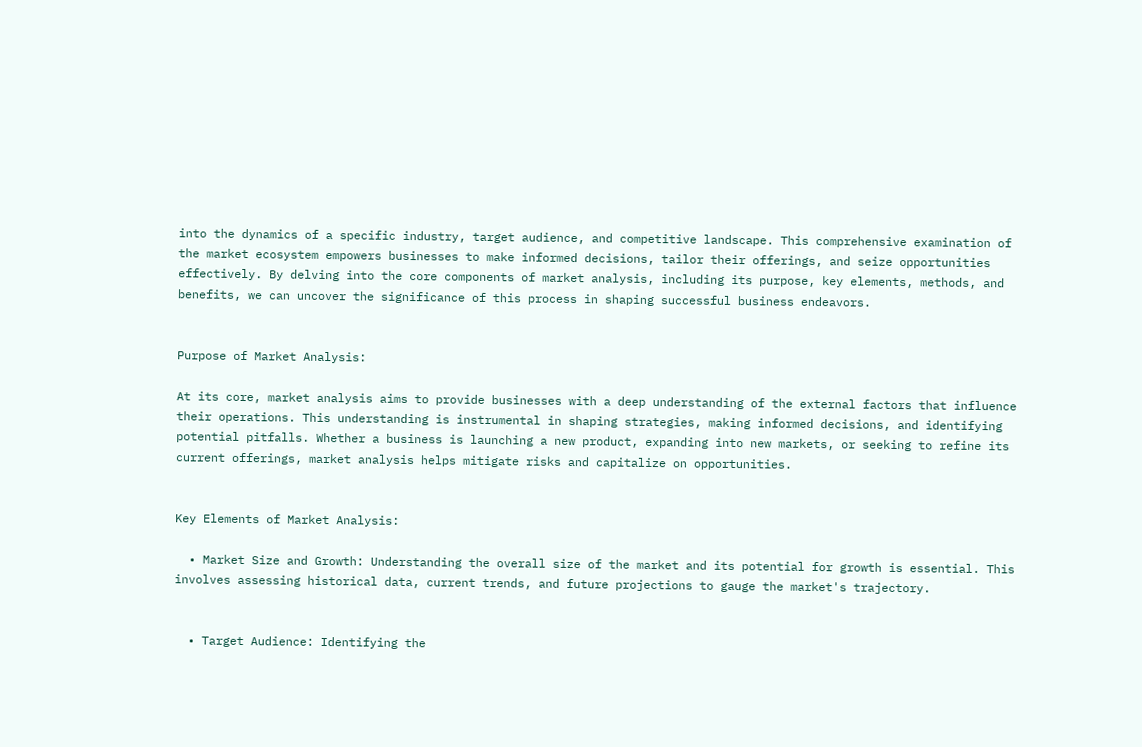into the dynamics of a specific industry, target audience, and competitive landscape. This comprehensive examination of the market ecosystem empowers businesses to make informed decisions, tailor their offerings, and seize opportunities effectively. By delving into the core components of market analysis, including its purpose, key elements, methods, and benefits, we can uncover the significance of this process in shaping successful business endeavors.


Purpose of Market Analysis:

At its core, market analysis aims to provide businesses with a deep understanding of the external factors that influence their operations. This understanding is instrumental in shaping strategies, making informed decisions, and identifying potential pitfalls. Whether a business is launching a new product, expanding into new markets, or seeking to refine its current offerings, market analysis helps mitigate risks and capitalize on opportunities.


Key Elements of Market Analysis:

  • Market Size and Growth: Understanding the overall size of the market and its potential for growth is essential. This involves assessing historical data, current trends, and future projections to gauge the market's trajectory.


  • Target Audience: Identifying the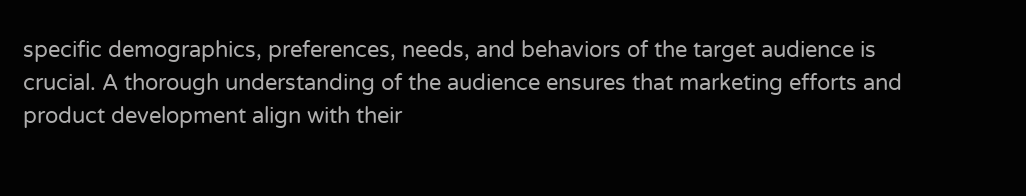specific demographics, preferences, needs, and behaviors of the target audience is crucial. A thorough understanding of the audience ensures that marketing efforts and product development align with their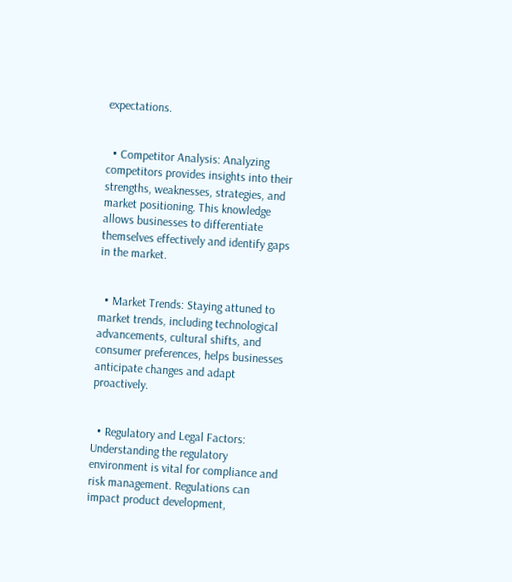expectations.


  • Competitor Analysis: Analyzing competitors provides insights into their strengths, weaknesses, strategies, and market positioning. This knowledge allows businesses to differentiate themselves effectively and identify gaps in the market.


  • Market Trends: Staying attuned to market trends, including technological advancements, cultural shifts, and consumer preferences, helps businesses anticipate changes and adapt proactively.


  • Regulatory and Legal Factors: Understanding the regulatory environment is vital for compliance and risk management. Regulations can impact product development,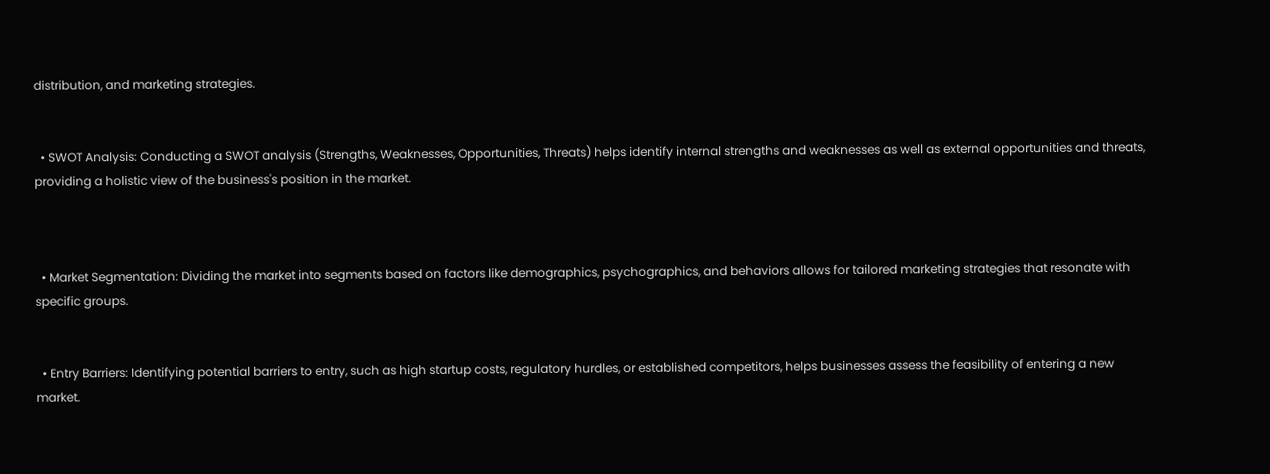distribution, and marketing strategies.


  • SWOT Analysis: Conducting a SWOT analysis (Strengths, Weaknesses, Opportunities, Threats) helps identify internal strengths and weaknesses as well as external opportunities and threats, providing a holistic view of the business's position in the market.



  • Market Segmentation: Dividing the market into segments based on factors like demographics, psychographics, and behaviors allows for tailored marketing strategies that resonate with specific groups.


  • Entry Barriers: Identifying potential barriers to entry, such as high startup costs, regulatory hurdles, or established competitors, helps businesses assess the feasibility of entering a new market.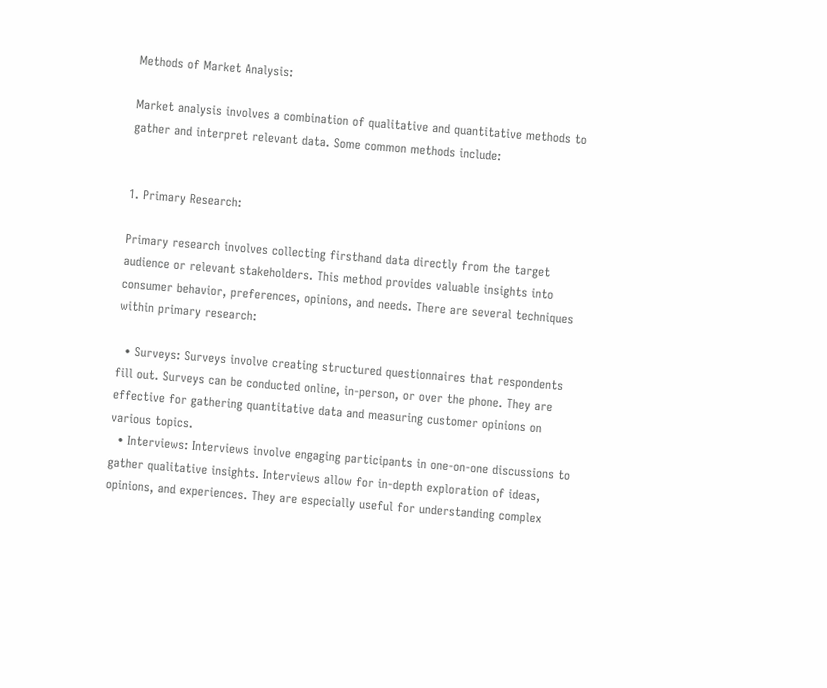Methods of Market Analysis:

Market analysis involves a combination of qualitative and quantitative methods to gather and interpret relevant data. Some common methods include:


1. Primary Research:

Primary research involves collecting firsthand data directly from the target audience or relevant stakeholders. This method provides valuable insights into consumer behavior, preferences, opinions, and needs. There are several techniques within primary research:

  • Surveys: Surveys involve creating structured questionnaires that respondents fill out. Surveys can be conducted online, in-person, or over the phone. They are effective for gathering quantitative data and measuring customer opinions on various topics.
  • Interviews: Interviews involve engaging participants in one-on-one discussions to gather qualitative insights. Interviews allow for in-depth exploration of ideas, opinions, and experiences. They are especially useful for understanding complex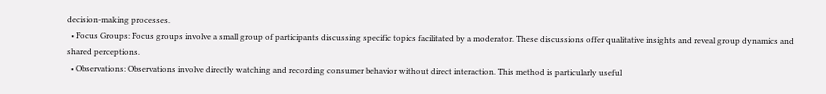decision-making processes.
  • Focus Groups: Focus groups involve a small group of participants discussing specific topics facilitated by a moderator. These discussions offer qualitative insights and reveal group dynamics and shared perceptions.
  • Observations: Observations involve directly watching and recording consumer behavior without direct interaction. This method is particularly useful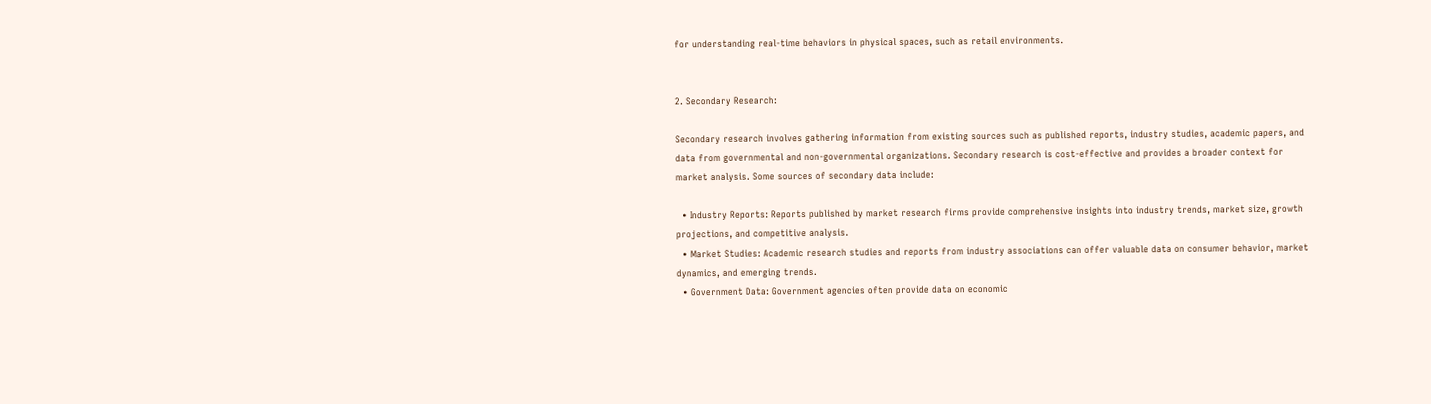for understanding real-time behaviors in physical spaces, such as retail environments.


2. Secondary Research:

Secondary research involves gathering information from existing sources such as published reports, industry studies, academic papers, and data from governmental and non-governmental organizations. Secondary research is cost-effective and provides a broader context for market analysis. Some sources of secondary data include:

  • Industry Reports: Reports published by market research firms provide comprehensive insights into industry trends, market size, growth projections, and competitive analysis.
  • Market Studies: Academic research studies and reports from industry associations can offer valuable data on consumer behavior, market dynamics, and emerging trends.
  • Government Data: Government agencies often provide data on economic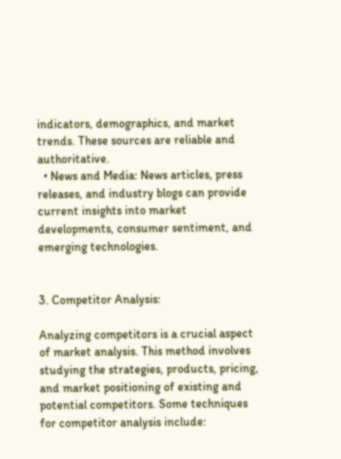indicators, demographics, and market trends. These sources are reliable and authoritative.
  • News and Media: News articles, press releases, and industry blogs can provide current insights into market developments, consumer sentiment, and emerging technologies.


3. Competitor Analysis:

Analyzing competitors is a crucial aspect of market analysis. This method involves studying the strategies, products, pricing, and market positioning of existing and potential competitors. Some techniques for competitor analysis include: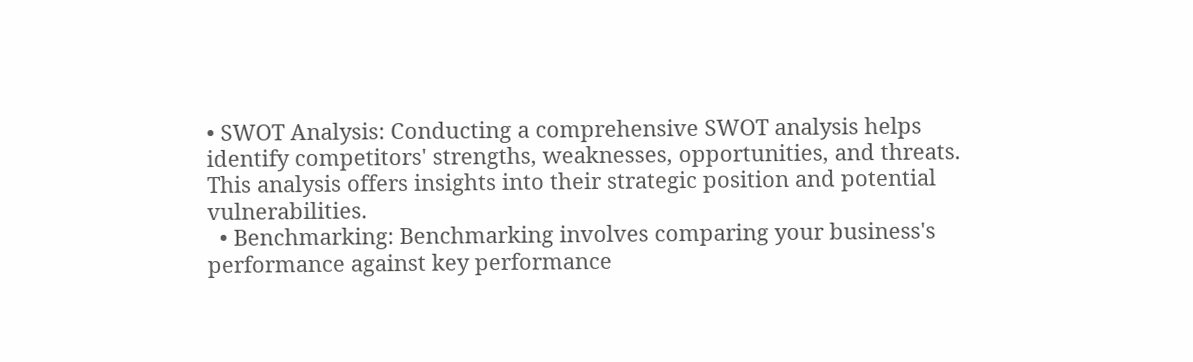• SWOT Analysis: Conducting a comprehensive SWOT analysis helps identify competitors' strengths, weaknesses, opportunities, and threats. This analysis offers insights into their strategic position and potential vulnerabilities.
  • Benchmarking: Benchmarking involves comparing your business's performance against key performance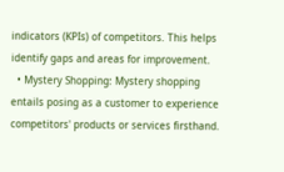indicators (KPIs) of competitors. This helps identify gaps and areas for improvement.
  • Mystery Shopping: Mystery shopping entails posing as a customer to experience competitors' products or services firsthand.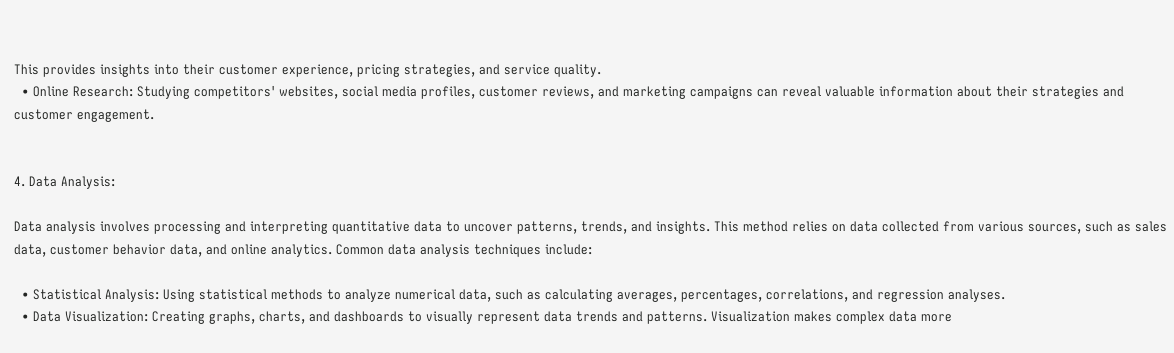This provides insights into their customer experience, pricing strategies, and service quality.
  • Online Research: Studying competitors' websites, social media profiles, customer reviews, and marketing campaigns can reveal valuable information about their strategies and customer engagement.


4. Data Analysis:

Data analysis involves processing and interpreting quantitative data to uncover patterns, trends, and insights. This method relies on data collected from various sources, such as sales data, customer behavior data, and online analytics. Common data analysis techniques include:

  • Statistical Analysis: Using statistical methods to analyze numerical data, such as calculating averages, percentages, correlations, and regression analyses.
  • Data Visualization: Creating graphs, charts, and dashboards to visually represent data trends and patterns. Visualization makes complex data more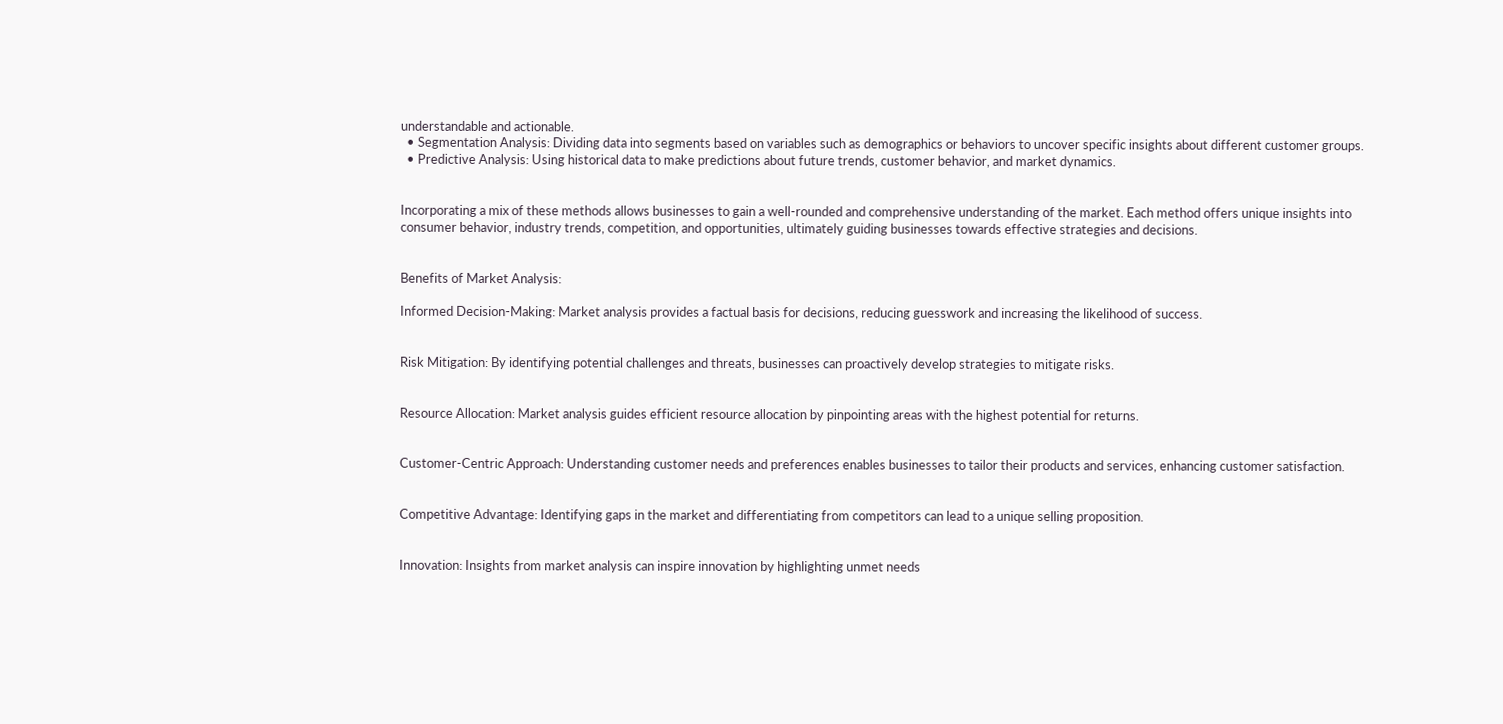understandable and actionable.
  • Segmentation Analysis: Dividing data into segments based on variables such as demographics or behaviors to uncover specific insights about different customer groups.
  • Predictive Analysis: Using historical data to make predictions about future trends, customer behavior, and market dynamics.


Incorporating a mix of these methods allows businesses to gain a well-rounded and comprehensive understanding of the market. Each method offers unique insights into consumer behavior, industry trends, competition, and opportunities, ultimately guiding businesses towards effective strategies and decisions.


Benefits of Market Analysis:

Informed Decision-Making: Market analysis provides a factual basis for decisions, reducing guesswork and increasing the likelihood of success.


Risk Mitigation: By identifying potential challenges and threats, businesses can proactively develop strategies to mitigate risks.


Resource Allocation: Market analysis guides efficient resource allocation by pinpointing areas with the highest potential for returns.


Customer-Centric Approach: Understanding customer needs and preferences enables businesses to tailor their products and services, enhancing customer satisfaction.


Competitive Advantage: Identifying gaps in the market and differentiating from competitors can lead to a unique selling proposition.


Innovation: Insights from market analysis can inspire innovation by highlighting unmet needs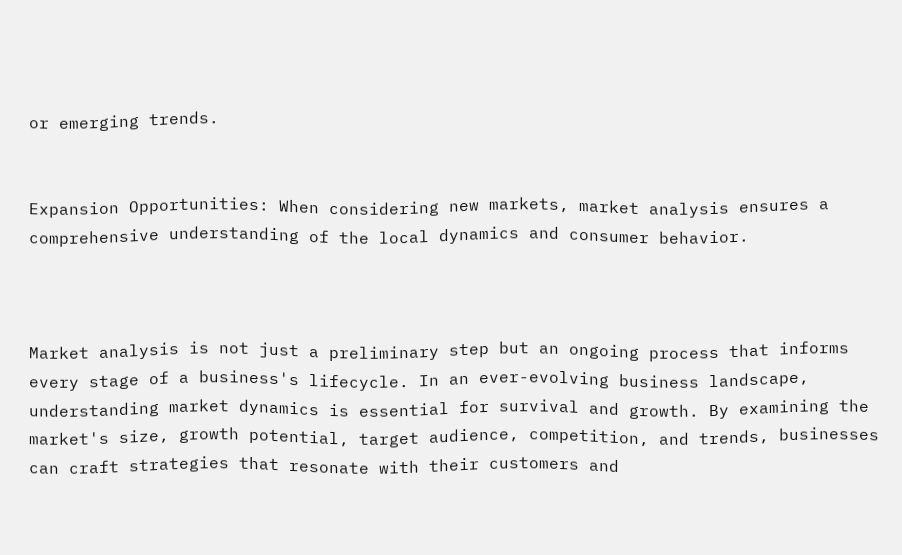or emerging trends.


Expansion Opportunities: When considering new markets, market analysis ensures a comprehensive understanding of the local dynamics and consumer behavior.



Market analysis is not just a preliminary step but an ongoing process that informs every stage of a business's lifecycle. In an ever-evolving business landscape, understanding market dynamics is essential for survival and growth. By examining the market's size, growth potential, target audience, competition, and trends, businesses can craft strategies that resonate with their customers and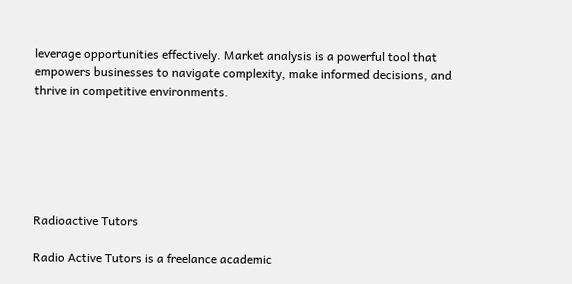leverage opportunities effectively. Market analysis is a powerful tool that empowers businesses to navigate complexity, make informed decisions, and thrive in competitive environments.






Radioactive Tutors

Radio Active Tutors is a freelance academic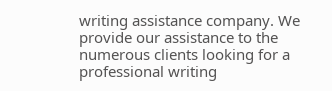writing assistance company. We provide our assistance to the numerous clients looking for a professional writing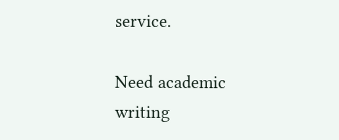service.

Need academic writing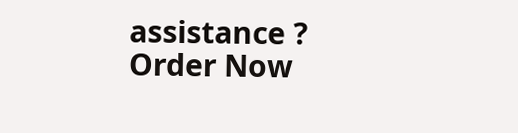assistance ?
Order Now